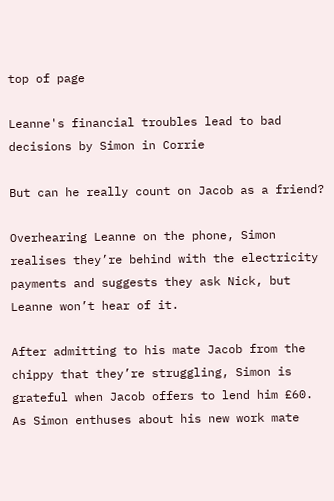top of page

Leanne's financial troubles lead to bad decisions by Simon in Corrie

But can he really count on Jacob as a friend?

Overhearing Leanne on the phone, Simon realises they’re behind with the electricity payments and suggests they ask Nick, but Leanne won’t hear of it.

After admitting to his mate Jacob from the chippy that they’re struggling, Simon is grateful when Jacob offers to lend him £60. As Simon enthuses about his new work mate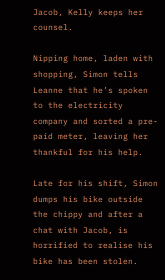Jacob, Kelly keeps her counsel.

Nipping home, laden with shopping, Simon tells Leanne that he’s spoken to the electricity company and sorted a pre-paid meter, leaving her thankful for his help.

Late for his shift, Simon dumps his bike outside the chippy and after a chat with Jacob, is horrified to realise his bike has been stolen.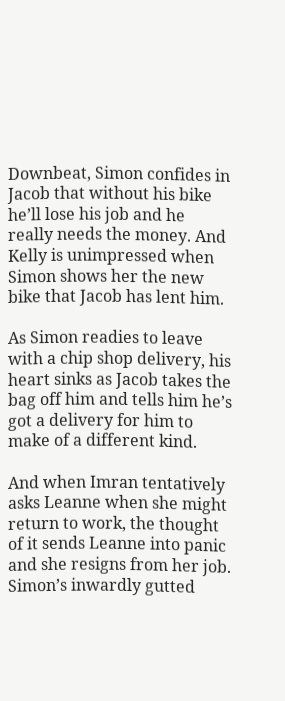Downbeat, Simon confides in Jacob that without his bike he’ll lose his job and he really needs the money. And Kelly is unimpressed when Simon shows her the new bike that Jacob has lent him.

As Simon readies to leave with a chip shop delivery, his heart sinks as Jacob takes the bag off him and tells him he’s got a delivery for him to make of a different kind.

And when Imran tentatively asks Leanne when she might return to work, the thought of it sends Leanne into panic and she resigns from her job. Simon’s inwardly gutted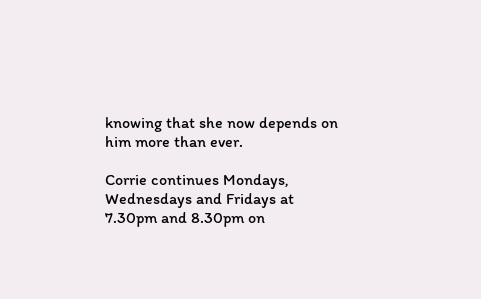knowing that she now depends on him more than ever.

Corrie continues Mondays, Wednesdays and Fridays at 7.30pm and 8.30pm on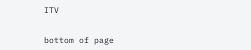ITV


bottom of page